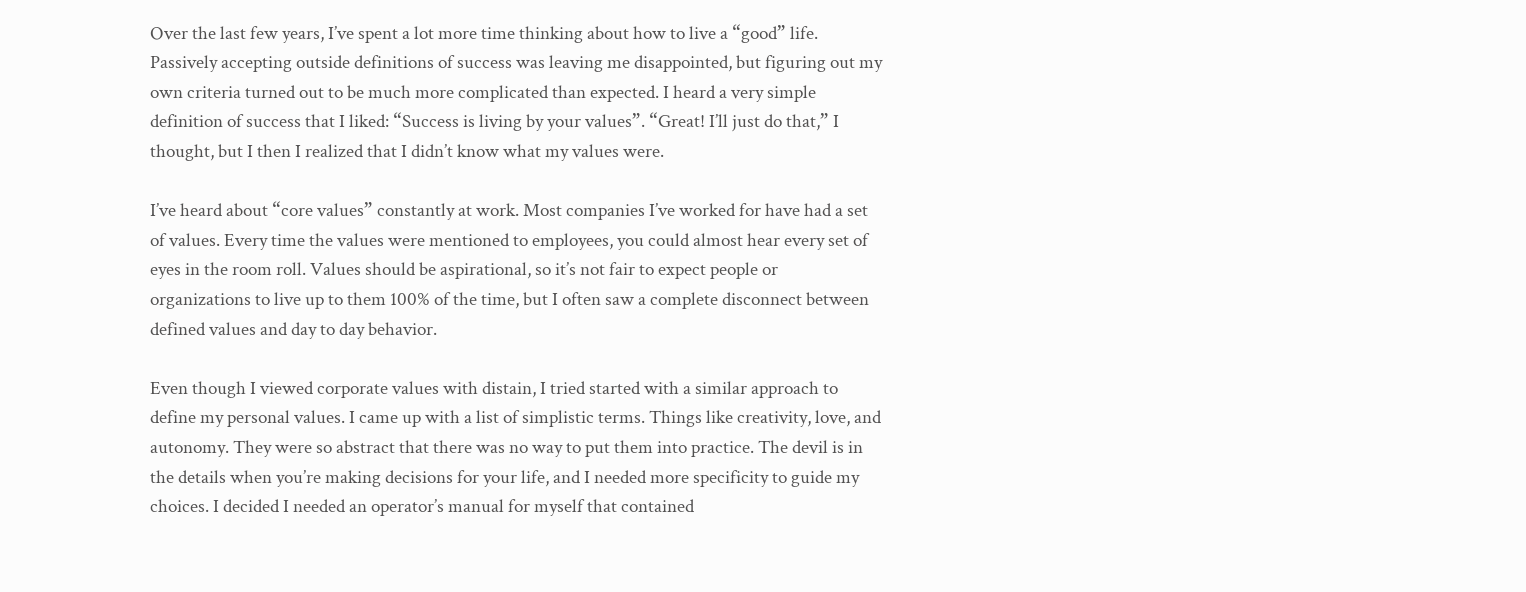Over the last few years, I’ve spent a lot more time thinking about how to live a “good” life. Passively accepting outside definitions of success was leaving me disappointed, but figuring out my own criteria turned out to be much more complicated than expected. I heard a very simple definition of success that I liked: “Success is living by your values”. “Great! I’ll just do that,” I thought, but I then I realized that I didn’t know what my values were.

I’ve heard about “core values” constantly at work. Most companies I’ve worked for have had a set of values. Every time the values were mentioned to employees, you could almost hear every set of eyes in the room roll. Values should be aspirational, so it’s not fair to expect people or organizations to live up to them 100% of the time, but I often saw a complete disconnect between defined values and day to day behavior.

Even though I viewed corporate values with distain, I tried started with a similar approach to define my personal values. I came up with a list of simplistic terms. Things like creativity, love, and autonomy. They were so abstract that there was no way to put them into practice. The devil is in the details when you’re making decisions for your life, and I needed more specificity to guide my choices. I decided I needed an operator’s manual for myself that contained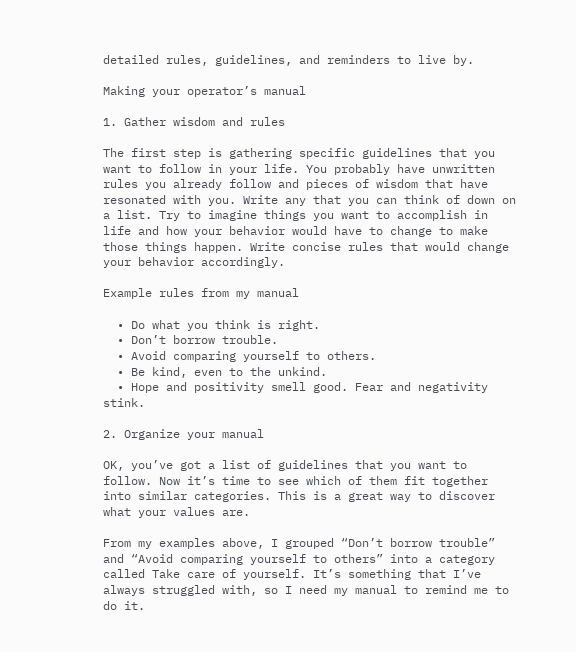detailed rules, guidelines, and reminders to live by.

Making your operator’s manual

1. Gather wisdom and rules

The first step is gathering specific guidelines that you want to follow in your life. You probably have unwritten rules you already follow and pieces of wisdom that have resonated with you. Write any that you can think of down on a list. Try to imagine things you want to accomplish in life and how your behavior would have to change to make those things happen. Write concise rules that would change your behavior accordingly.

Example rules from my manual

  • Do what you think is right.
  • Don’t borrow trouble.
  • Avoid comparing yourself to others.
  • Be kind, even to the unkind.
  • Hope and positivity smell good. Fear and negativity stink.

2. Organize your manual

OK, you’ve got a list of guidelines that you want to follow. Now it’s time to see which of them fit together into similar categories. This is a great way to discover what your values are.

From my examples above, I grouped “Don’t borrow trouble” and “Avoid comparing yourself to others” into a category called Take care of yourself. It’s something that I’ve always struggled with, so I need my manual to remind me to do it.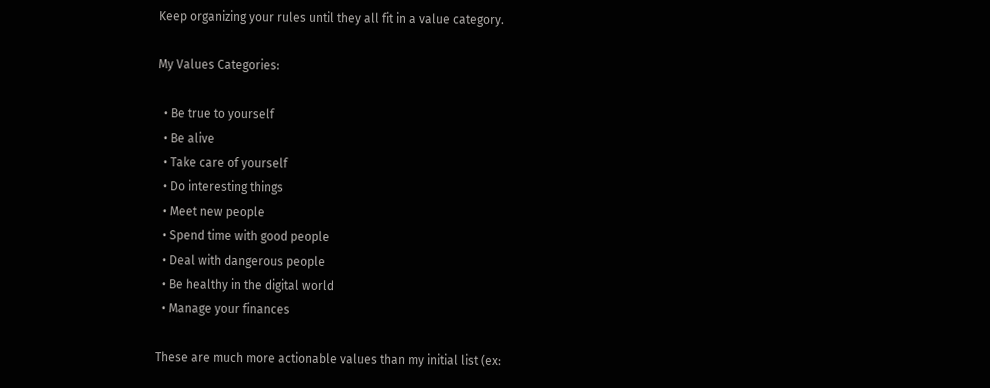Keep organizing your rules until they all fit in a value category.

My Values Categories:

  • Be true to yourself
  • Be alive
  • Take care of yourself
  • Do interesting things
  • Meet new people
  • Spend time with good people
  • Deal with dangerous people
  • Be healthy in the digital world
  • Manage your finances

These are much more actionable values than my initial list (ex: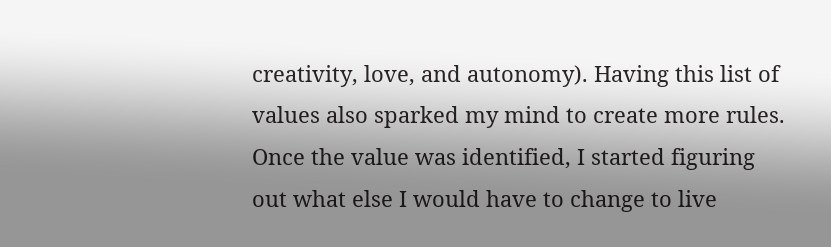creativity, love, and autonomy). Having this list of values also sparked my mind to create more rules. Once the value was identified, I started figuring out what else I would have to change to live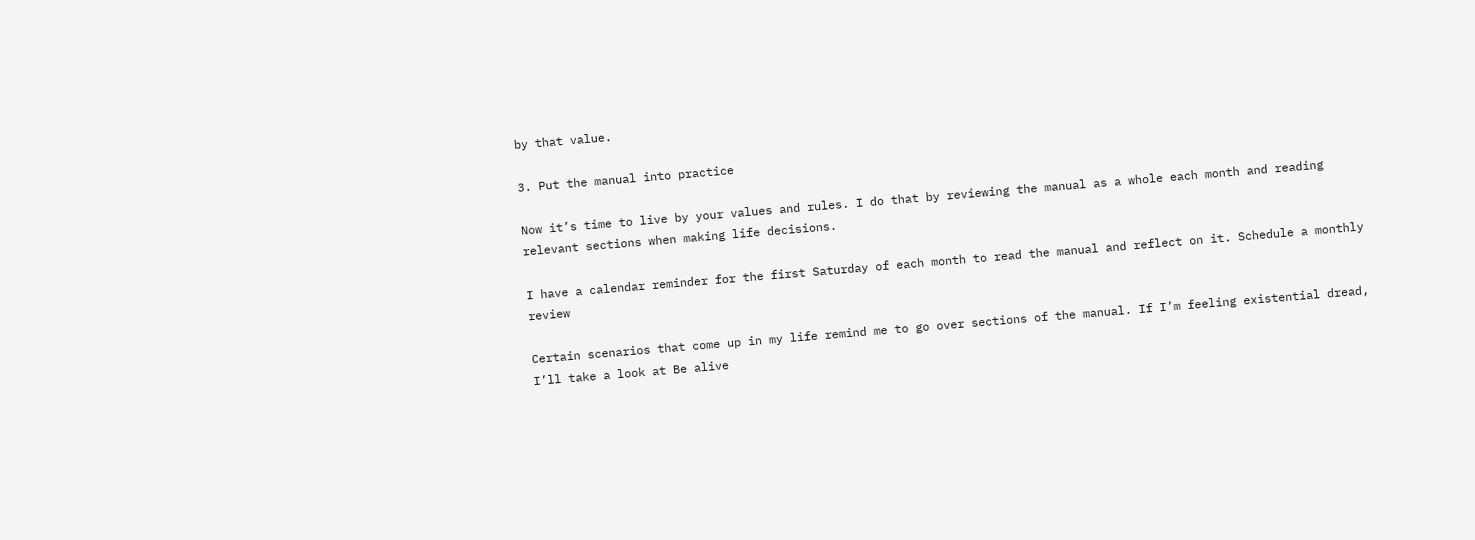by that value.

3. Put the manual into practice

Now it’s time to live by your values and rules. I do that by reviewing the manual as a whole each month and reading relevant sections when making life decisions.

I have a calendar reminder for the first Saturday of each month to read the manual and reflect on it. Schedule a monthly review

Certain scenarios that come up in my life remind me to go over sections of the manual. If I’m feeling existential dread, I’ll take a look at Be alive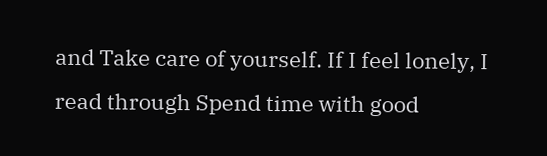and Take care of yourself. If I feel lonely, I read through Spend time with good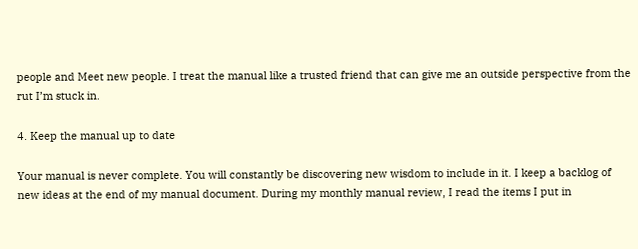people and Meet new people. I treat the manual like a trusted friend that can give me an outside perspective from the rut I’m stuck in.

4. Keep the manual up to date

Your manual is never complete. You will constantly be discovering new wisdom to include in it. I keep a backlog of new ideas at the end of my manual document. During my monthly manual review, I read the items I put in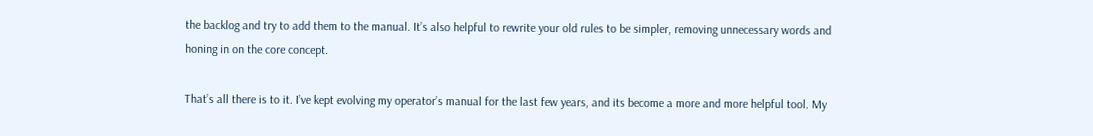the backlog and try to add them to the manual. It’s also helpful to rewrite your old rules to be simpler, removing unnecessary words and honing in on the core concept.

That’s all there is to it. I’ve kept evolving my operator’s manual for the last few years, and its become a more and more helpful tool. My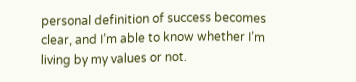personal definition of success becomes clear, and I’m able to know whether I’m living by my values or not.